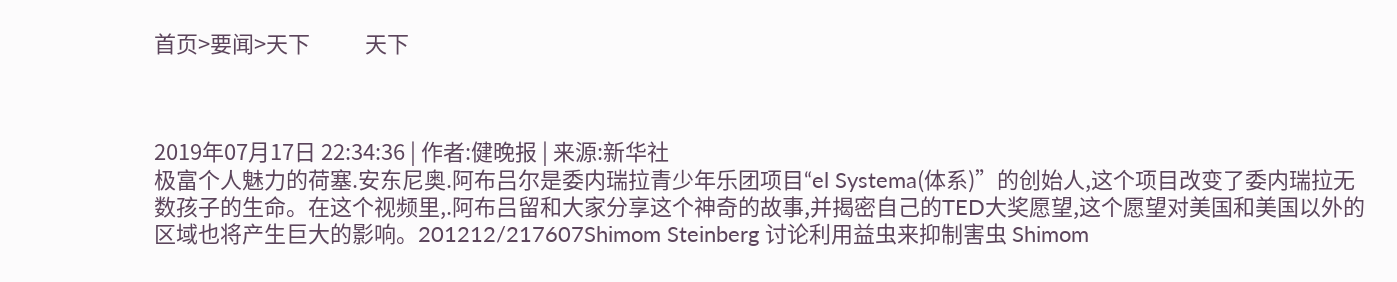首页>要闻>天下           天下



2019年07月17日 22:34:36 | 作者:健晚报 | 来源:新华社
极富个人魅力的荷塞.安东尼奥.阿布吕尔是委内瑞拉青少年乐团项目“el Systema(体系)”的创始人,这个项目改变了委内瑞拉无数孩子的生命。在这个视频里,.阿布吕留和大家分享这个神奇的故事,并揭密自己的TED大奖愿望,这个愿望对美国和美国以外的区域也将产生巨大的影响。201212/217607Shimom Steinberg 讨论利用益虫来抑制害虫 Shimom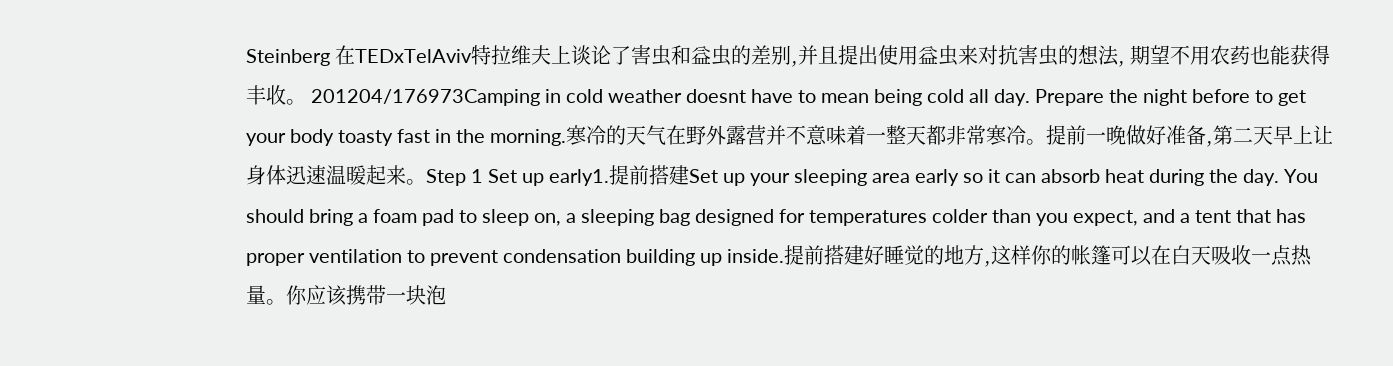Steinberg 在TEDxTelAviv特拉维夫上谈论了害虫和益虫的差别,并且提出使用益虫来对抗害虫的想法, 期望不用农药也能获得丰收。 201204/176973Camping in cold weather doesnt have to mean being cold all day. Prepare the night before to get your body toasty fast in the morning.寒冷的天气在野外露营并不意味着一整天都非常寒冷。提前一晚做好准备,第二天早上让身体迅速温暖起来。Step 1 Set up early1.提前搭建Set up your sleeping area early so it can absorb heat during the day. You should bring a foam pad to sleep on, a sleeping bag designed for temperatures colder than you expect, and a tent that has proper ventilation to prevent condensation building up inside.提前搭建好睡觉的地方,这样你的帐篷可以在白天吸收一点热量。你应该携带一块泡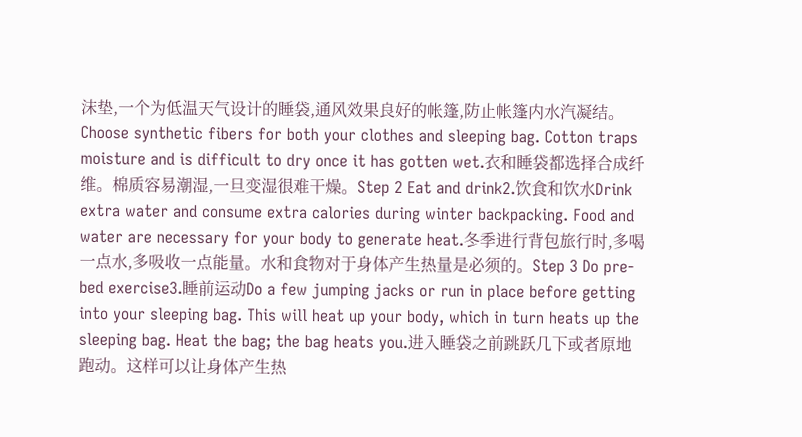沫垫,一个为低温天气设计的睡袋,通风效果良好的帐篷,防止帐篷内水汽凝结。Choose synthetic fibers for both your clothes and sleeping bag. Cotton traps moisture and is difficult to dry once it has gotten wet.衣和睡袋都选择合成纤维。棉质容易潮湿,一旦变湿很难干燥。Step 2 Eat and drink2.饮食和饮水Drink extra water and consume extra calories during winter backpacking. Food and water are necessary for your body to generate heat.冬季进行背包旅行时,多喝一点水,多吸收一点能量。水和食物对于身体产生热量是必须的。Step 3 Do pre-bed exercise3.睡前运动Do a few jumping jacks or run in place before getting into your sleeping bag. This will heat up your body, which in turn heats up the sleeping bag. Heat the bag; the bag heats you.进入睡袋之前跳跃几下或者原地跑动。这样可以让身体产生热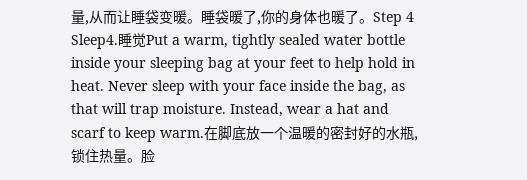量,从而让睡袋变暖。睡袋暖了,你的身体也暖了。Step 4 Sleep4.睡觉Put a warm, tightly sealed water bottle inside your sleeping bag at your feet to help hold in heat. Never sleep with your face inside the bag, as that will trap moisture. Instead, wear a hat and scarf to keep warm.在脚底放一个温暖的密封好的水瓶,锁住热量。脸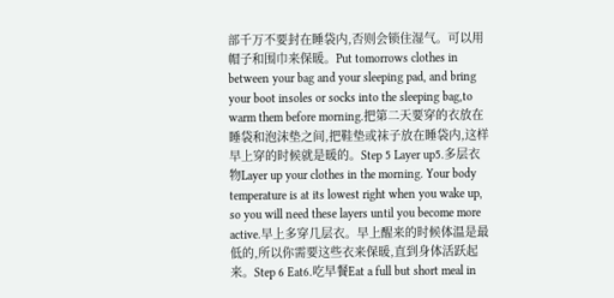部千万不要封在睡袋内,否则会锁住湿气。可以用帽子和围巾来保暖。Put tomorrows clothes in between your bag and your sleeping pad, and bring your boot insoles or socks into the sleeping bag,to warm them before morning.把第二天要穿的衣放在睡袋和泡沫垫之间,把鞋垫或袜子放在睡袋内,这样早上穿的时候就是暖的。Step 5 Layer up5.多层衣物Layer up your clothes in the morning. Your body temperature is at its lowest right when you wake up, so you will need these layers until you become more active.早上多穿几层衣。早上醒来的时候体温是最低的,所以你需要这些衣来保暖,直到身体活跃起来。Step 6 Eat6.吃早餐Eat a full but short meal in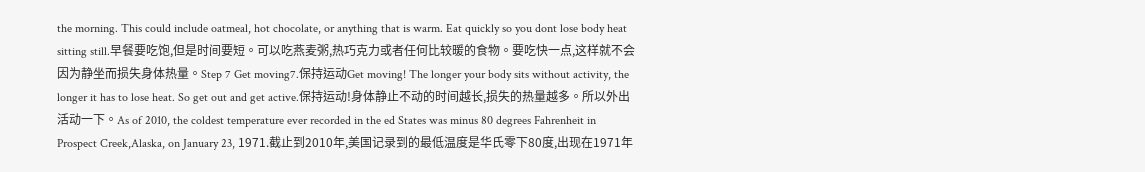the morning. This could include oatmeal, hot chocolate, or anything that is warm. Eat quickly so you dont lose body heat sitting still.早餐要吃饱,但是时间要短。可以吃燕麦粥,热巧克力或者任何比较暖的食物。要吃快一点,这样就不会因为静坐而损失身体热量。Step 7 Get moving7.保持运动Get moving! The longer your body sits without activity, the longer it has to lose heat. So get out and get active.保持运动!身体静止不动的时间越长,损失的热量越多。所以外出活动一下。As of 2010, the coldest temperature ever recorded in the ed States was minus 80 degrees Fahrenheit in Prospect Creek,Alaska, on January 23, 1971.截止到2010年,美国记录到的最低温度是华氏零下80度,出现在1971年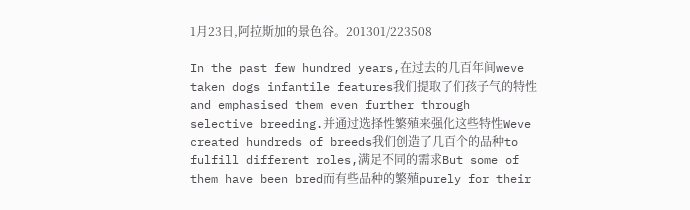1月23日,阿拉斯加的景色谷。201301/223508

In the past few hundred years,在过去的几百年间weve taken dogs infantile features我们提取了们孩子气的特性and emphasised them even further through selective breeding.并通过选择性繁殖来强化这些特性Weve created hundreds of breeds我们创造了几百个的品种to fulfill different roles,满足不同的需求But some of them have been bred而有些品种的繁殖purely for their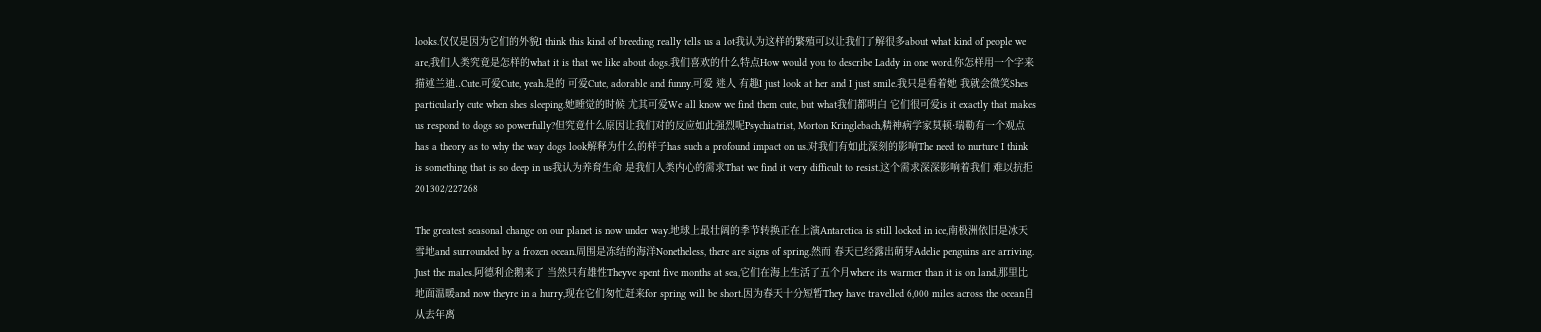looks.仅仅是因为它们的外貌I think this kind of breeding really tells us a lot我认为这样的繁殖可以让我们了解很多about what kind of people we are,我们人类究竟是怎样的what it is that we like about dogs.我们喜欢的什么特点How would you to describe Laddy in one word.你怎样用一个字来描述兰迪..Cute.可爱Cute, yeah.是的 可爱Cute, adorable and funny.可爱 迷人 有趣I just look at her and I just smile.我只是看着她 我就会微笑Shes particularly cute when shes sleeping.她睡觉的时候 尤其可爱We all know we find them cute, but what我们都明白 它们很可爱is it exactly that makes us respond to dogs so powerfully?但究竟什么原因让我们对的反应如此强烈呢Psychiatrist, Morton Kringlebach,精神病学家莫顿·瑞勒有一个观点has a theory as to why the way dogs look解释为什么的样子has such a profound impact on us.对我们有如此深刻的影响The need to nurture I think is something that is so deep in us我认为养育生命 是我们人类内心的需求That we find it very difficult to resist.这个需求深深影响着我们 难以抗拒201302/227268

The greatest seasonal change on our planet is now under way.地球上最壮阔的季节转换正在上演Antarctica is still locked in ice,南极洲依旧是冰天雪地and surrounded by a frozen ocean.周围是冻结的海洋Nonetheless, there are signs of spring.然而 春天已经露出萌芽Adelie penguins are arriving. Just the males.阿德利企鹅来了 当然只有雄性Theyve spent five months at sea,它们在海上生活了五个月where its warmer than it is on land,那里比地面温暖and now theyre in a hurry,现在它们匆忙赶来for spring will be short.因为春天十分短暂They have travelled 6,000 miles across the ocean自从去年离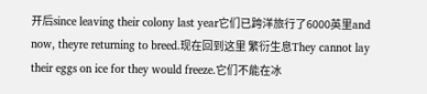开后since leaving their colony last year它们已跨洋旅行了6000英里and now, theyre returning to breed.现在回到这里 繁衍生息They cannot lay their eggs on ice for they would freeze.它们不能在冰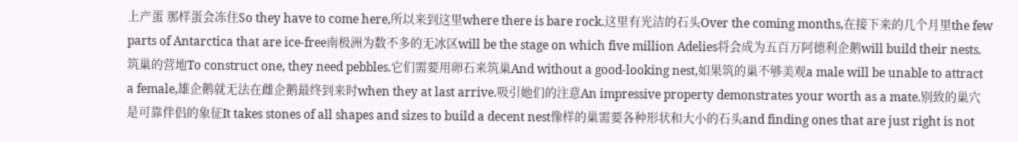上产蛋 那样蛋会冻住So they have to come here,所以来到这里where there is bare rock.这里有光洁的石头Over the coming months,在接下来的几个月里the few parts of Antarctica that are ice-free南极洲为数不多的无冰区will be the stage on which five million Adelies将会成为五百万阿德利企鹅will build their nests.筑巢的营地To construct one, they need pebbles.它们需要用卵石来筑巢And without a good-looking nest,如果筑的巢不够美观a male will be unable to attract a female,雄企鹅就无法在雌企鹅最终到来时when they at last arrive.吸引她们的注意An impressive property demonstrates your worth as a mate.别致的巢穴是可靠伴侣的象征It takes stones of all shapes and sizes to build a decent nest像样的巢需要各种形状和大小的石头and finding ones that are just right is not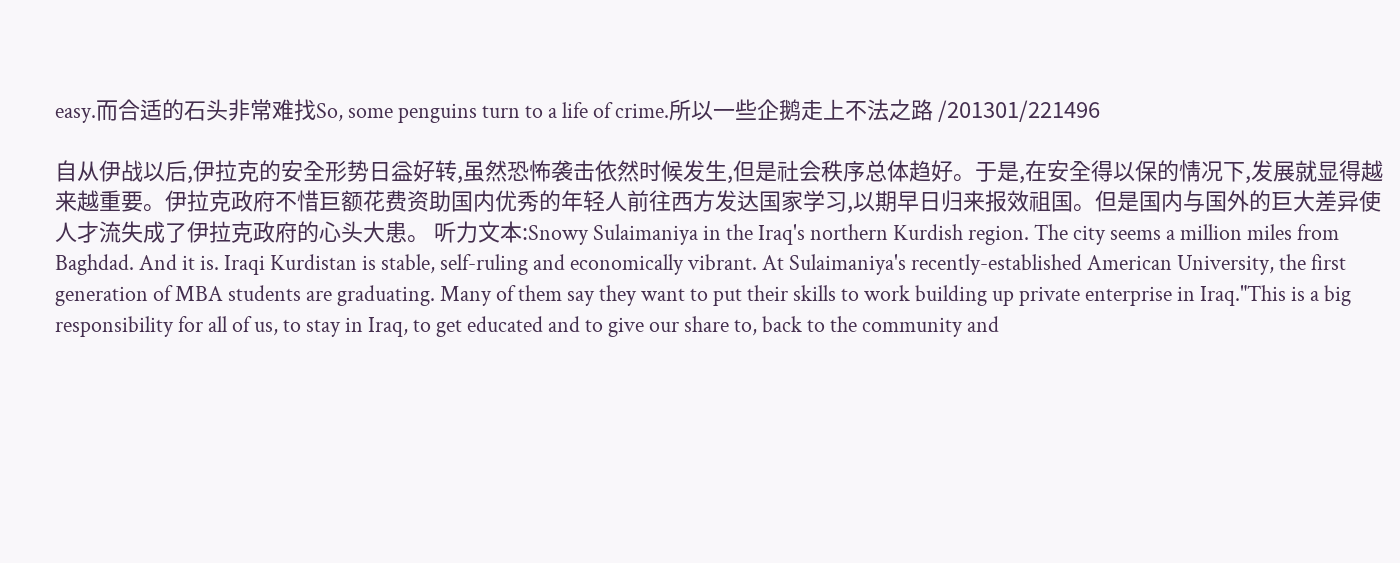easy.而合适的石头非常难找So, some penguins turn to a life of crime.所以一些企鹅走上不法之路 /201301/221496

自从伊战以后,伊拉克的安全形势日益好转,虽然恐怖袭击依然时候发生,但是社会秩序总体趋好。于是,在安全得以保的情况下,发展就显得越来越重要。伊拉克政府不惜巨额花费资助国内优秀的年轻人前往西方发达国家学习,以期早日归来报效祖国。但是国内与国外的巨大差异使人才流失成了伊拉克政府的心头大患。 听力文本:Snowy Sulaimaniya in the Iraq's northern Kurdish region. The city seems a million miles from Baghdad. And it is. Iraqi Kurdistan is stable, self-ruling and economically vibrant. At Sulaimaniya's recently-established American University, the first generation of MBA students are graduating. Many of them say they want to put their skills to work building up private enterprise in Iraq."This is a big responsibility for all of us, to stay in Iraq, to get educated and to give our share to, back to the community and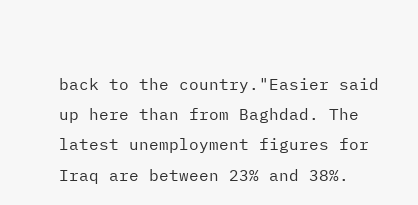back to the country."Easier said up here than from Baghdad. The latest unemployment figures for Iraq are between 23% and 38%.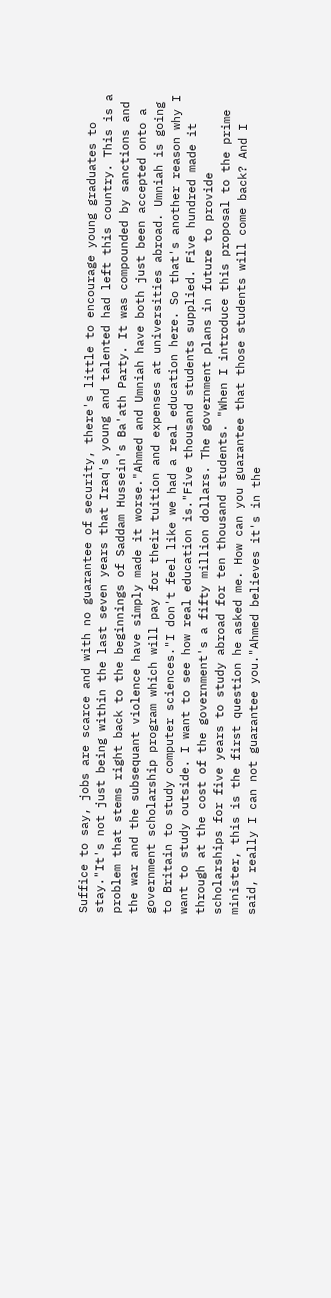Suffice to say, jobs are scarce and with no guarantee of security, there's little to encourage young graduates to stay."It's not just being within the last seven years that Iraq's young and talented had left this country. This is a problem that stems right back to the beginnings of Saddam Hussein's Ba'ath Party. It was compounded by sanctions and the war and the subsequant violence have simply made it worse."Ahmed and Umniah have both just been accepted onto a government scholarship program which will pay for their tuition and expenses at universities abroad. Umniah is going to Britain to study computer sciences."I don't feel like we had a real education here. So that's another reason why I want to study outside. I want to see how real education is."Five thousand students supplied. Five hundred made it through at the cost of the government's a fifty million dollars. The government plans in future to provide scholarships for five years to study abroad for ten thousand students. "When I introduce this proposal to the prime minister, this is the first question he asked me. How can you guarantee that those students will come back? And I said, really I can not guarantee you."Ahmed believes it's in the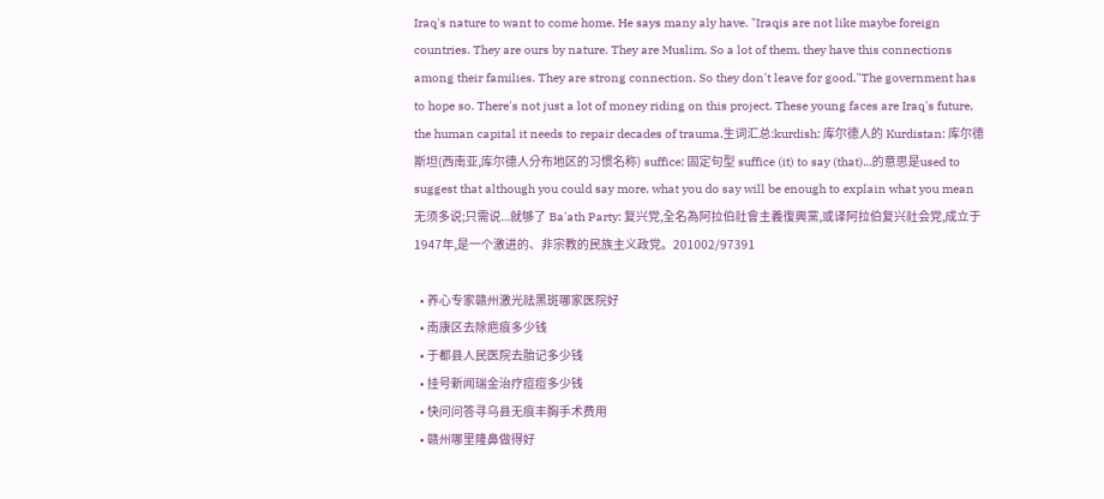Iraq's nature to want to come home. He says many aly have. "Iraqis are not like maybe foreign countries. They are ours by nature. They are Muslim. So a lot of them, they have this connections among their families. They are strong connection. So they don't leave for good."The government has to hope so. There's not just a lot of money riding on this project. These young faces are Iraq's future, the human capital it needs to repair decades of trauma.生词汇总:kurdish: 库尔德人的 Kurdistan: 库尔德斯坦(西南亚,库尔德人分布地区的习惯名称) suffice: 固定句型 suffice (it) to say (that)...的意思是used to suggest that although you could say more, what you do say will be enough to explain what you mean 无须多说;只需说...就够了 Ba'ath Party: 复兴党,全名為阿拉伯社會主義復興黨,或译阿拉伯复兴社会党,成立于1947年,是一个激进的、非宗教的民族主义政党。201002/97391

  • 养心专家赣州激光祛黑斑哪家医院好
  • 南康区去除疤痕多少钱
  • 于都县人民医院去胎记多少钱
  • 挂号新闻瑞金治疗痘痘多少钱
  • 快问问答寻乌县无痕丰胸手术费用
  • 赣州哪里隆鼻做得好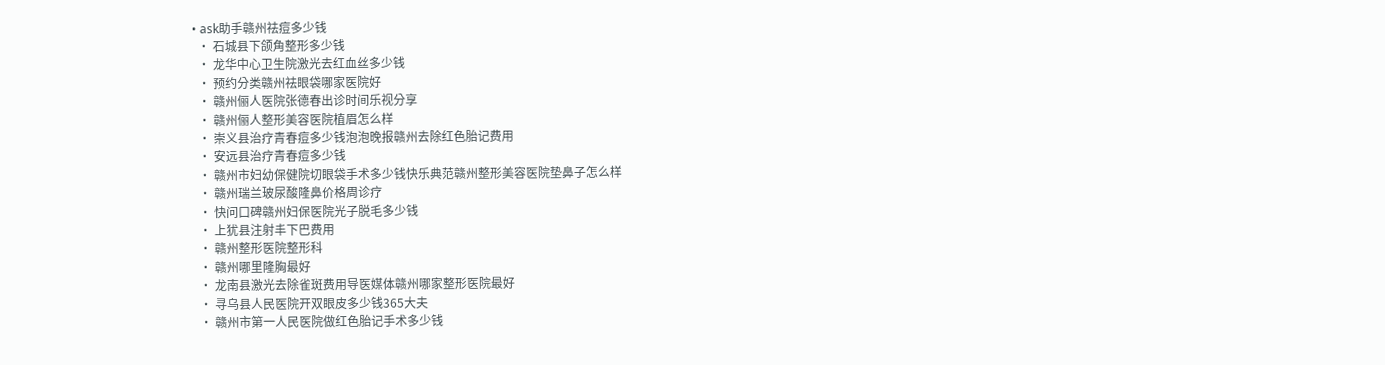• ask助手赣州祛痘多少钱
  • 石城县下颌角整形多少钱
  • 龙华中心卫生院激光去红血丝多少钱
  • 预约分类赣州祛眼袋哪家医院好
  • 赣州俪人医院张德春出诊时间乐视分享
  • 赣州俪人整形美容医院植眉怎么样
  • 崇义县治疗青春痘多少钱泡泡晚报赣州去除红色胎记费用
  • 安远县治疗青春痘多少钱
  • 赣州市妇幼保健院切眼袋手术多少钱快乐典范赣州整形美容医院垫鼻子怎么样
  • 赣州瑞兰玻尿酸隆鼻价格周诊疗
  • 快问口碑赣州妇保医院光子脱毛多少钱
  • 上犹县注射丰下巴费用
  • 赣州整形医院整形科
  • 赣州哪里隆胸最好
  • 龙南县激光去除雀斑费用导医媒体赣州哪家整形医院最好
  • 寻乌县人民医院开双眼皮多少钱365大夫
  • 赣州市第一人民医院做红色胎记手术多少钱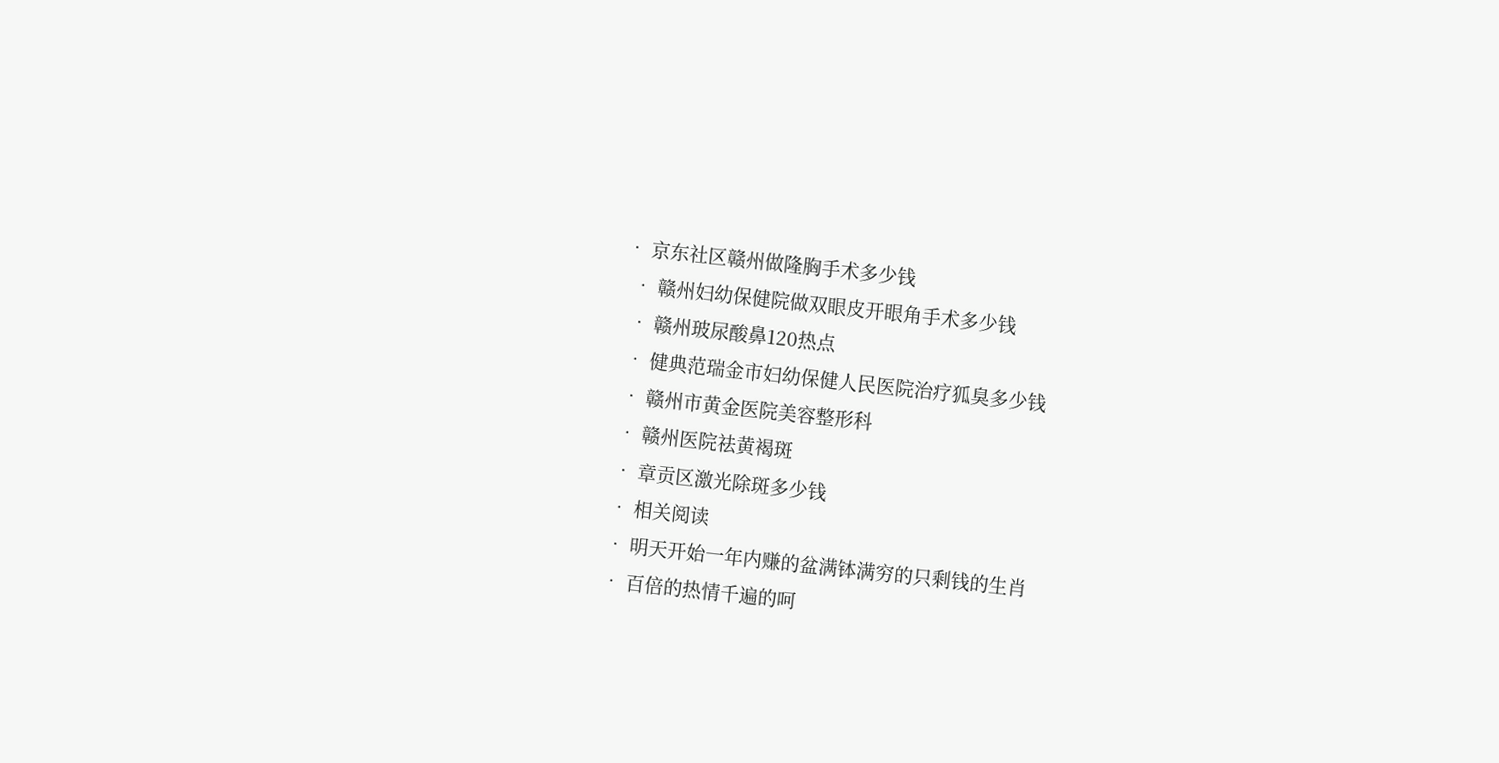• 京东社区赣州做隆胸手术多少钱
  • 赣州妇幼保健院做双眼皮开眼角手术多少钱
  • 赣州玻尿酸鼻120热点
  • 健典范瑞金市妇幼保健人民医院治疗狐臭多少钱
  • 赣州市黄金医院美容整形科
  • 赣州医院祛黄褐斑
  • 章贡区激光除斑多少钱
  • 相关阅读
  • 明天开始一年内赚的盆满钵满穷的只剩钱的生肖
  • 百倍的热情千遍的呵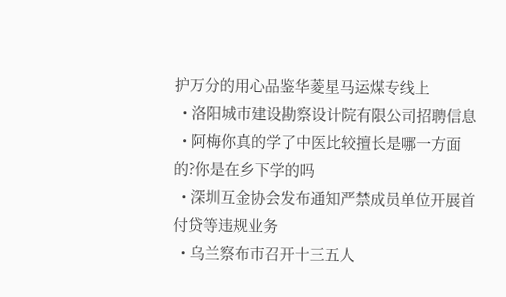护万分的用心品鉴华菱星马运煤专线上
  • 洛阳城市建设勘察设计院有限公司招聘信息
  • 阿梅你真的学了中医比较擅长是哪一方面的?你是在乡下学的吗
  • 深圳互金协会发布通知严禁成员单位开展首付贷等违规业务
  • 乌兰察布市召开十三五人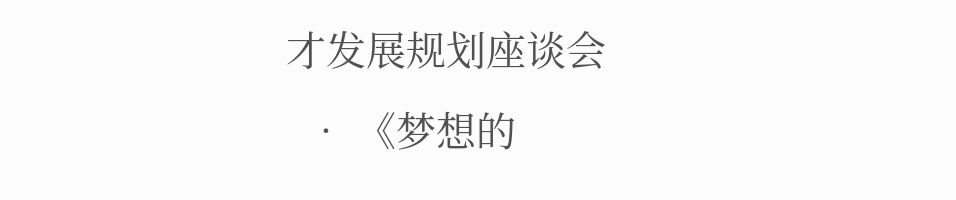才发展规划座谈会
  • 《梦想的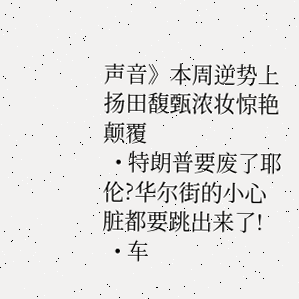声音》本周逆势上扬田馥甄浓妆惊艳颠覆
  • 特朗普要废了耶伦?华尔街的小心脏都要跳出来了!
  • 车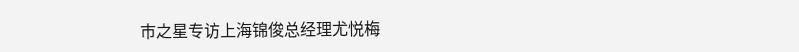市之星专访上海锦俊总经理尤悦梅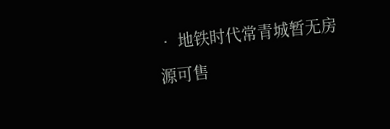• 地铁时代常青城暂无房源可售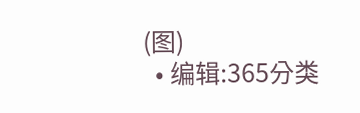(图)
  • 编辑:365分类